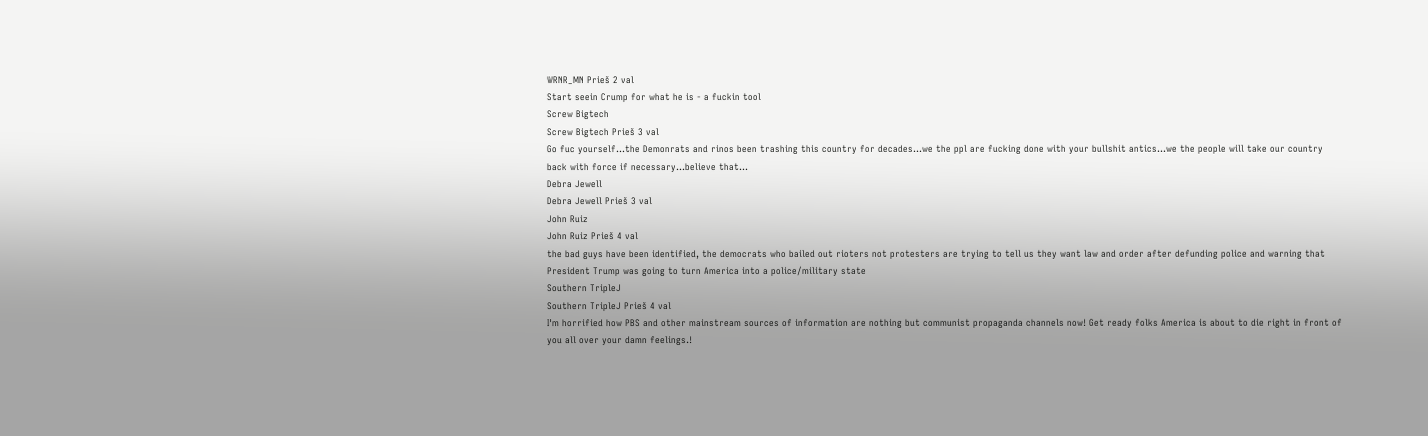WRNR_MN Prieš 2 val
Start seein Crump for what he is - a fuckin tool
Screw Bigtech
Screw Bigtech Prieš 3 val
Go fuc yourself...the Demonrats and rinos been trashing this country for decades...we the ppl are fucking done with your bullshit antics...we the people will take our country back with force if necessary...believe that...
Debra Jewell
Debra Jewell Prieš 3 val
John Ruiz
John Ruiz Prieš 4 val
the bad guys have been identified, the democrats who bailed out rioters not protesters are trying to tell us they want law and order after defunding police and warning that President Trump was going to turn America into a police/military state
Southern TripleJ
Southern TripleJ Prieš 4 val
I'm horrified how PBS and other mainstream sources of information are nothing but communist propaganda channels now! Get ready folks America is about to die right in front of you all over your damn feelings.!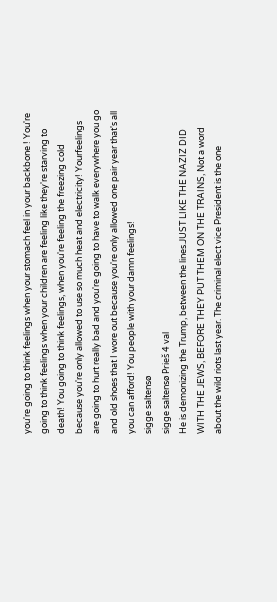you're going to think feelings when your stomach feel in your backbone ! You're going to think feelings when your children are feeling like they're starving to death! You going to think feelings, when you're feeling the freezing cold because you're only allowed to use so much heat and electricity! Yourfeelings are going to hurt really bad and you're going to have to walk everywhere you go and old shoes that I wore out because you're only allowed one pair year that's all you can afford! You people with your damn feelings!
sigge saltensø
sigge saltensø Prieš 4 val
He is demonizing the Trump, between the lines.JUST LIKE THE NAZIZ DID WITH THE JEWS, BEFORE THEY PUT THEM ON THE TRAINS, Not a word about the wild riots last year. The criminal elect vice President is the one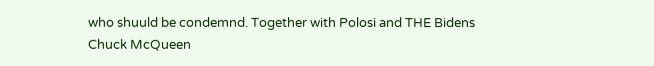who shuuld be condemnd. Together with Polosi and THE Bidens
Chuck McQueen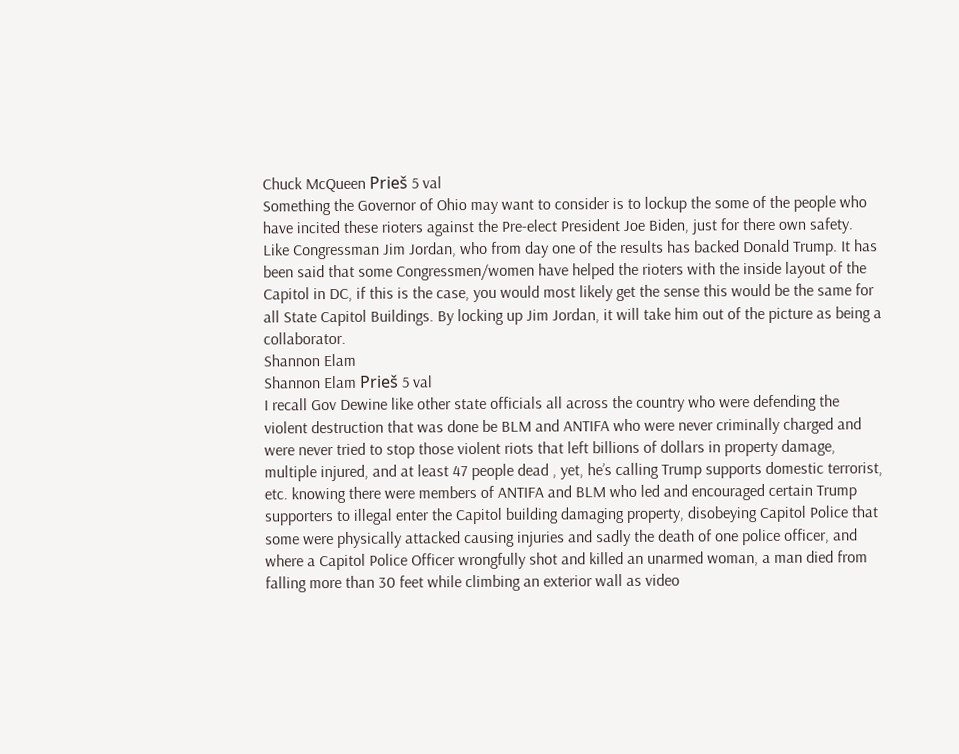Chuck McQueen Prieš 5 val
Something the Governor of Ohio may want to consider is to lockup the some of the people who have incited these rioters against the Pre-elect President Joe Biden, just for there own safety. Like Congressman Jim Jordan, who from day one of the results has backed Donald Trump. It has been said that some Congressmen/women have helped the rioters with the inside layout of the Capitol in DC, if this is the case, you would most likely get the sense this would be the same for all State Capitol Buildings. By locking up Jim Jordan, it will take him out of the picture as being a collaborator.
Shannon Elam
Shannon Elam Prieš 5 val
I recall Gov Dewine like other state officials all across the country who were defending the violent destruction that was done be BLM and ANTIFA who were never criminally charged and were never tried to stop those violent riots that left billions of dollars in property damage, multiple injured, and at least 47 people dead , yet, he’s calling Trump supports domestic terrorist, etc. knowing there were members of ANTIFA and BLM who led and encouraged certain Trump supporters to illegal enter the Capitol building damaging property, disobeying Capitol Police that some were physically attacked causing injuries and sadly the death of one police officer, and where a Capitol Police Officer wrongfully shot and killed an unarmed woman, a man died from falling more than 30 feet while climbing an exterior wall as video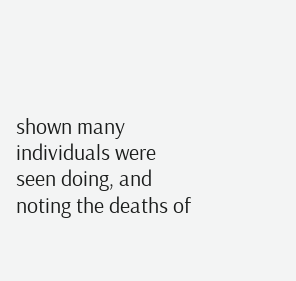shown many individuals were seen doing, and noting the deaths of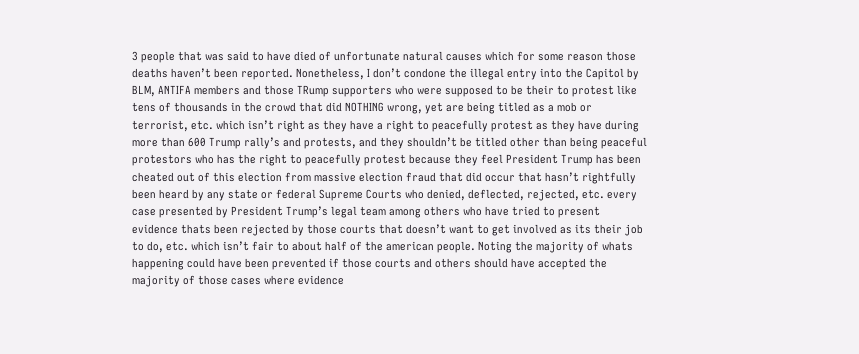3 people that was said to have died of unfortunate natural causes which for some reason those deaths haven’t been reported. Nonetheless, I don’t condone the illegal entry into the Capitol by BLM, ANTIFA members and those TRump supporters who were supposed to be their to protest like tens of thousands in the crowd that did NOTHING wrong, yet are being titled as a mob or terrorist, etc. which isn’t right as they have a right to peacefully protest as they have during more than 600 Trump rally’s and protests, and they shouldn’t be titled other than being peaceful protestors who has the right to peacefully protest because they feel President Trump has been cheated out of this election from massive election fraud that did occur that hasn’t rightfully been heard by any state or federal Supreme Courts who denied, deflected, rejected, etc. every case presented by President Trump’s legal team among others who have tried to present evidence thats been rejected by those courts that doesn’t want to get involved as its their job to do, etc. which isn’t fair to about half of the american people. Noting the majority of whats happening could have been prevented if those courts and others should have accepted the majority of those cases where evidence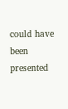could have been presented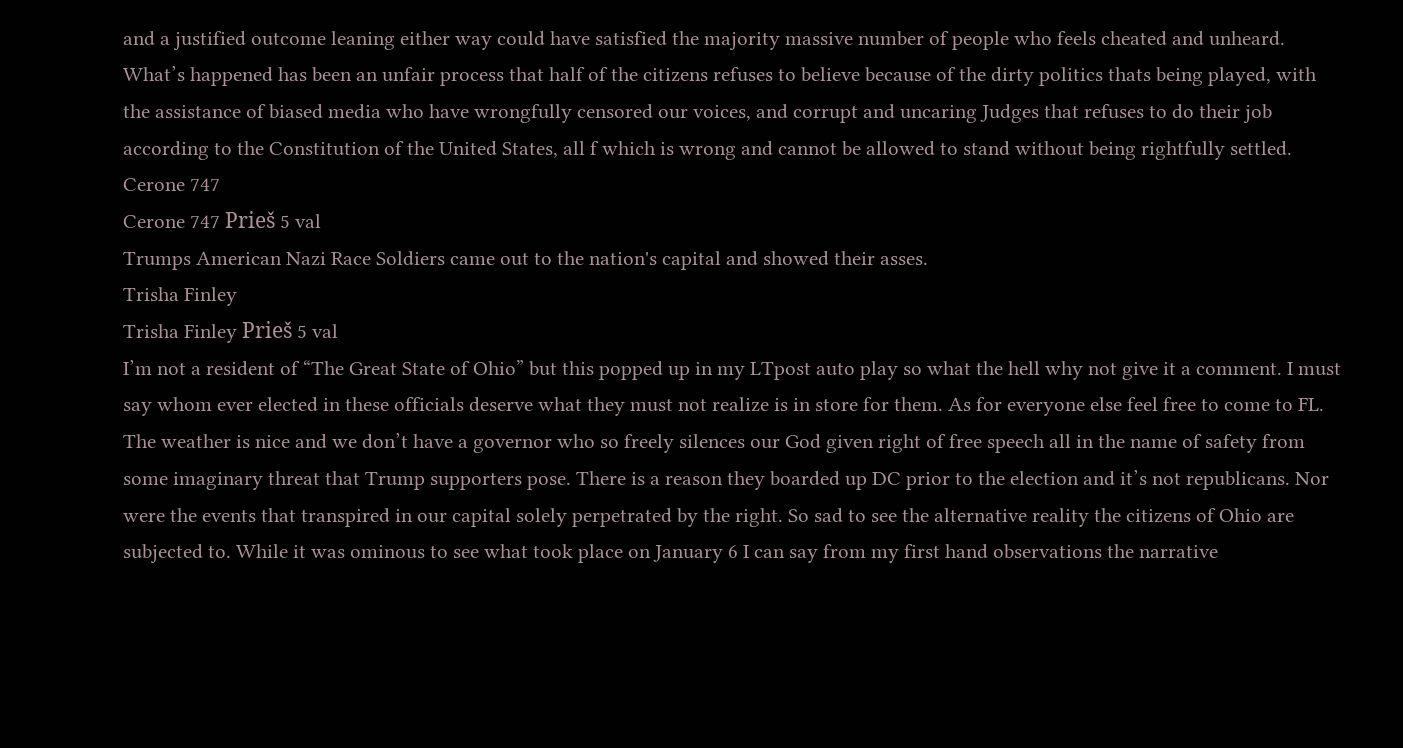and a justified outcome leaning either way could have satisfied the majority massive number of people who feels cheated and unheard. What’s happened has been an unfair process that half of the citizens refuses to believe because of the dirty politics thats being played, with the assistance of biased media who have wrongfully censored our voices, and corrupt and uncaring Judges that refuses to do their job according to the Constitution of the United States, all f which is wrong and cannot be allowed to stand without being rightfully settled.
Cerone 747
Cerone 747 Prieš 5 val
Trumps American Nazi Race Soldiers came out to the nation's capital and showed their asses.
Trisha Finley
Trisha Finley Prieš 5 val
I’m not a resident of “The Great State of Ohio” but this popped up in my LTpost auto play so what the hell why not give it a comment. I must say whom ever elected in these officials deserve what they must not realize is in store for them. As for everyone else feel free to come to FL. The weather is nice and we don’t have a governor who so freely silences our God given right of free speech all in the name of safety from some imaginary threat that Trump supporters pose. There is a reason they boarded up DC prior to the election and it’s not republicans. Nor were the events that transpired in our capital solely perpetrated by the right. So sad to see the alternative reality the citizens of Ohio are subjected to. While it was ominous to see what took place on January 6 I can say from my first hand observations the narrative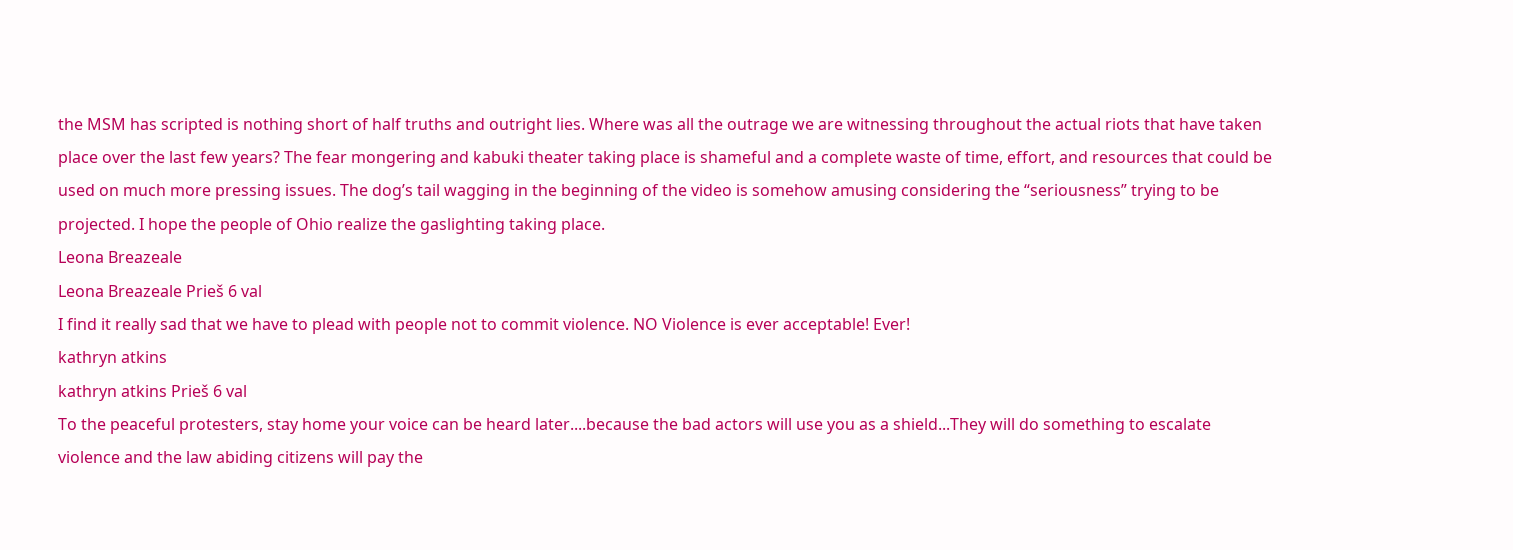the MSM has scripted is nothing short of half truths and outright lies. Where was all the outrage we are witnessing throughout the actual riots that have taken place over the last few years? The fear mongering and kabuki theater taking place is shameful and a complete waste of time, effort, and resources that could be used on much more pressing issues. The dog’s tail wagging in the beginning of the video is somehow amusing considering the “seriousness” trying to be projected. I hope the people of Ohio realize the gaslighting taking place.
Leona Breazeale
Leona Breazeale Prieš 6 val
I find it really sad that we have to plead with people not to commit violence. NO Violence is ever acceptable! Ever!
kathryn atkins
kathryn atkins Prieš 6 val
To the peaceful protesters, stay home your voice can be heard later....because the bad actors will use you as a shield...They will do something to escalate violence and the law abiding citizens will pay the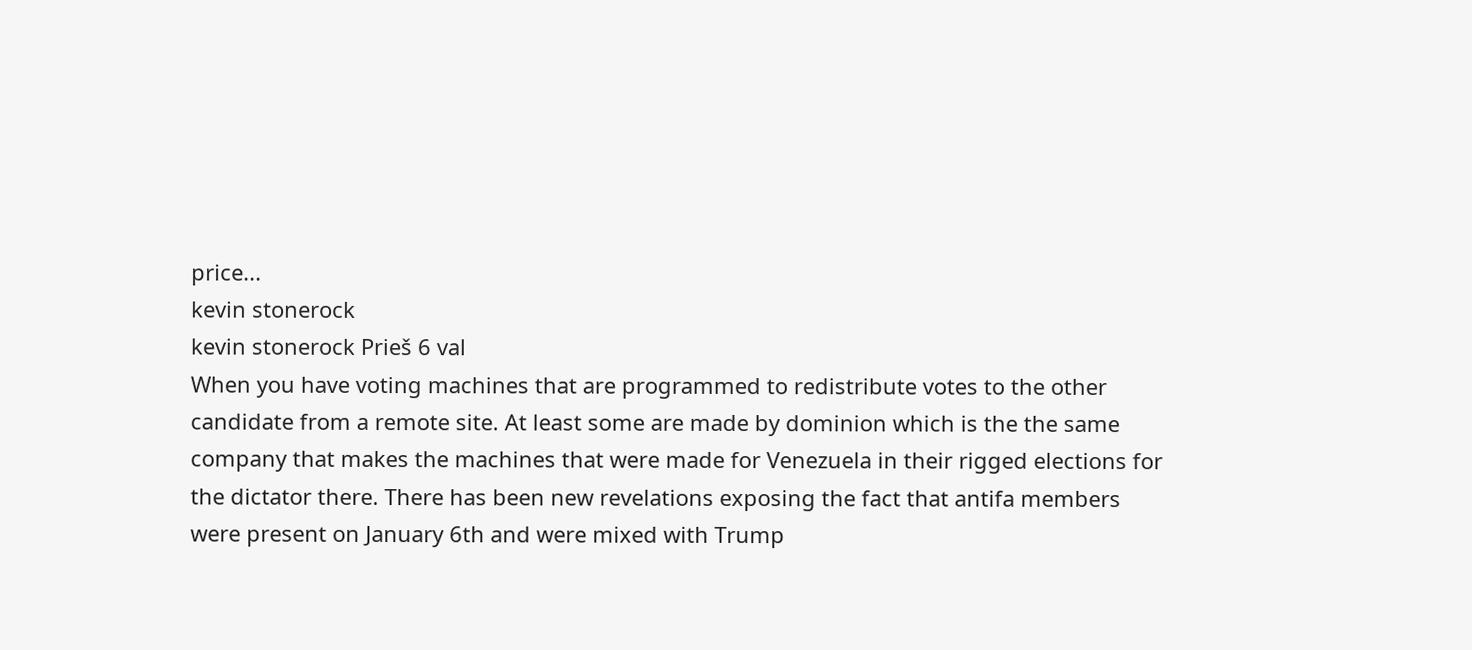price...
kevin stonerock
kevin stonerock Prieš 6 val
When you have voting machines that are programmed to redistribute votes to the other candidate from a remote site. At least some are made by dominion which is the the same company that makes the machines that were made for Venezuela in their rigged elections for the dictator there. There has been new revelations exposing the fact that antifa members were present on January 6th and were mixed with Trump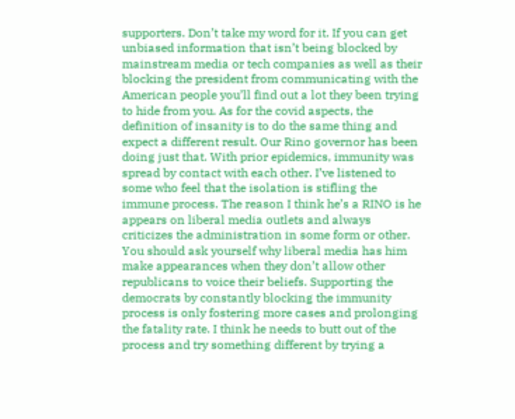supporters. Don’t take my word for it. If you can get unbiased information that isn’t being blocked by mainstream media or tech companies as well as their blocking the president from communicating with the American people you’ll find out a lot they been trying to hide from you. As for the covid aspects, the definition of insanity is to do the same thing and expect a different result. Our Rino governor has been doing just that. With prior epidemics, immunity was spread by contact with each other. I’ve listened to some who feel that the isolation is stifling the immune process. The reason I think he’s a RINO is he appears on liberal media outlets and always criticizes the administration in some form or other. You should ask yourself why liberal media has him make appearances when they don’t allow other republicans to voice their beliefs. Supporting the democrats by constantly blocking the immunity process is only fostering more cases and prolonging the fatality rate. I think he needs to butt out of the process and try something different by trying a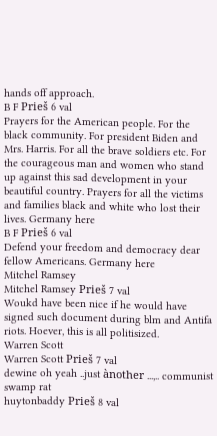hands off approach.
B F Prieš 6 val
Prayers for the American people. For the black community. For president Biden and Mrs. Harris. For all the brave soldiers etc. For the courageous man and women who stand up against this sad development in your beautiful country. Prayers for all the victims and families black and white who lost their lives. Germany here
B F Prieš 6 val
Defend your freedom and democracy dear fellow Americans. Germany here
Mitchel Ramsey
Mitchel Ramsey Prieš 7 val
Woukd have been nice if he would have signed such document during blm and Antifa riots. Hoever, this is all politisized.
Warren Scott
Warren Scott Prieš 7 val
dewine oh yeah ..just ànother ...,.. communist swamp rat
huytonbaddy Prieš 8 val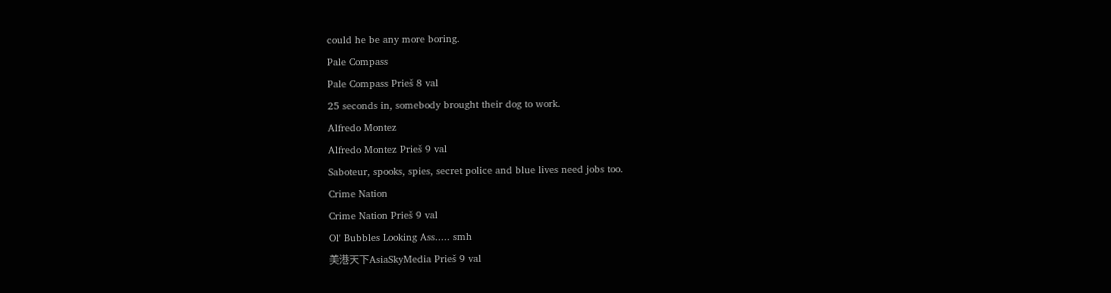could he be any more boring.
Pale Compass
Pale Compass Prieš 8 val
25 seconds in, somebody brought their dog to work.
Alfredo Montez
Alfredo Montez Prieš 9 val
Saboteur, spooks, spies, secret police and blue lives need jobs too.
Crime Nation
Crime Nation Prieš 9 val
Ol' Bubbles Looking Ass..... smh
美港天下AsiaSkyMedia Prieš 9 val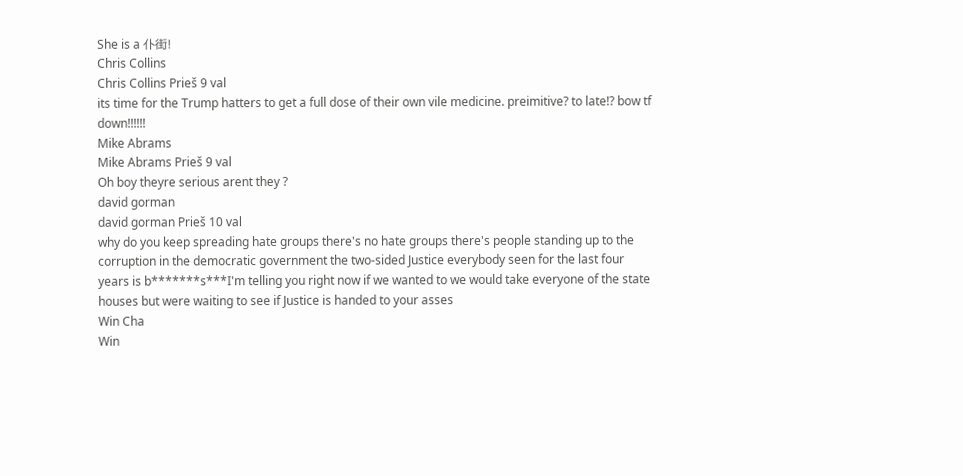She is a 仆街!
Chris Collins
Chris Collins Prieš 9 val
its time for the Trump hatters to get a full dose of their own vile medicine. preimitive? to late!? bow tf down!!!!!!
Mike Abrams
Mike Abrams Prieš 9 val
Oh boy theyre serious arent they ?
david gorman
david gorman Prieš 10 val
why do you keep spreading hate groups there's no hate groups there's people standing up to the corruption in the democratic government the two-sided Justice everybody seen for the last four years is b*******s***I'm telling you right now if we wanted to we would take everyone of the state houses but were waiting to see if Justice is handed to your asses
Win Cha
Win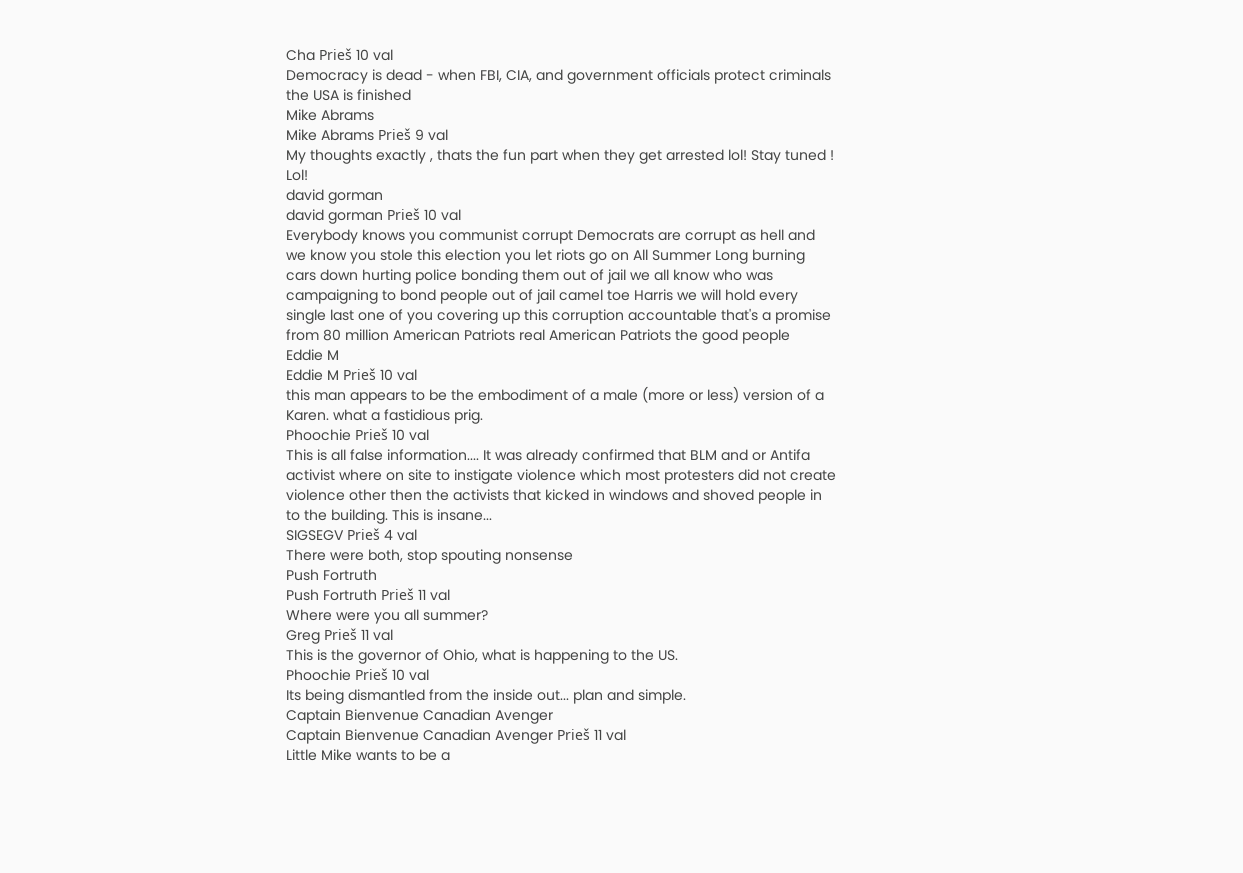Cha Prieš 10 val
Democracy is dead - when FBI, CIA, and government officials protect criminals the USA is finished
Mike Abrams
Mike Abrams Prieš 9 val
My thoughts exactly , thats the fun part when they get arrested lol! Stay tuned ! Lol!
david gorman
david gorman Prieš 10 val
Everybody knows you communist corrupt Democrats are corrupt as hell and we know you stole this election you let riots go on All Summer Long burning cars down hurting police bonding them out of jail we all know who was campaigning to bond people out of jail camel toe Harris we will hold every single last one of you covering up this corruption accountable that's a promise from 80 million American Patriots real American Patriots the good people
Eddie M
Eddie M Prieš 10 val
this man appears to be the embodiment of a male (more or less) version of a Karen. what a fastidious prig.
Phoochie Prieš 10 val
This is all false information.... It was already confirmed that BLM and or Antifa activist where on site to instigate violence which most protesters did not create violence other then the activists that kicked in windows and shoved people in to the building. This is insane...
SIGSEGV Prieš 4 val
There were both, stop spouting nonsense
Push Fortruth
Push Fortruth Prieš 11 val
Where were you all summer?
Greg Prieš 11 val
This is the governor of Ohio, what is happening to the US.
Phoochie Prieš 10 val
Its being dismantled from the inside out... plan and simple.
Captain Bienvenue Canadian Avenger
Captain Bienvenue Canadian Avenger Prieš 11 val
Little Mike wants to be a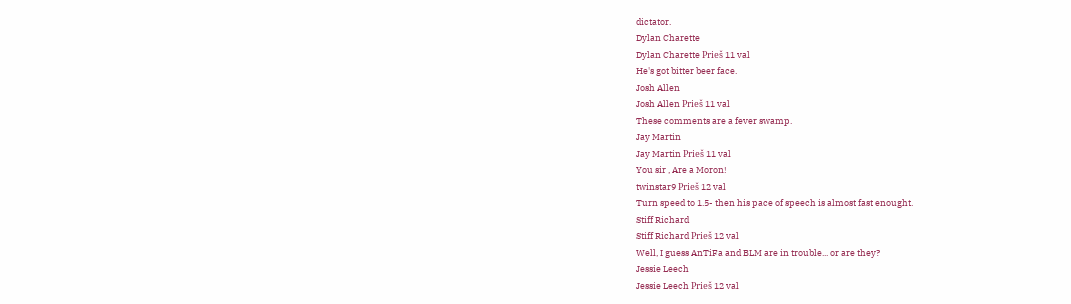dictator.
Dylan Charette
Dylan Charette Prieš 11 val
He's got bitter beer face.
Josh Allen
Josh Allen Prieš 11 val
These comments are a fever swamp.
Jay Martin
Jay Martin Prieš 11 val
You sir , Are a Moron!
twinstar9 Prieš 12 val
Turn speed to 1.5- then his pace of speech is almost fast enought.
Stiff Richard
Stiff Richard Prieš 12 val
Well, I guess AnTiFa and BLM are in trouble... or are they?
Jessie Leech
Jessie Leech Prieš 12 val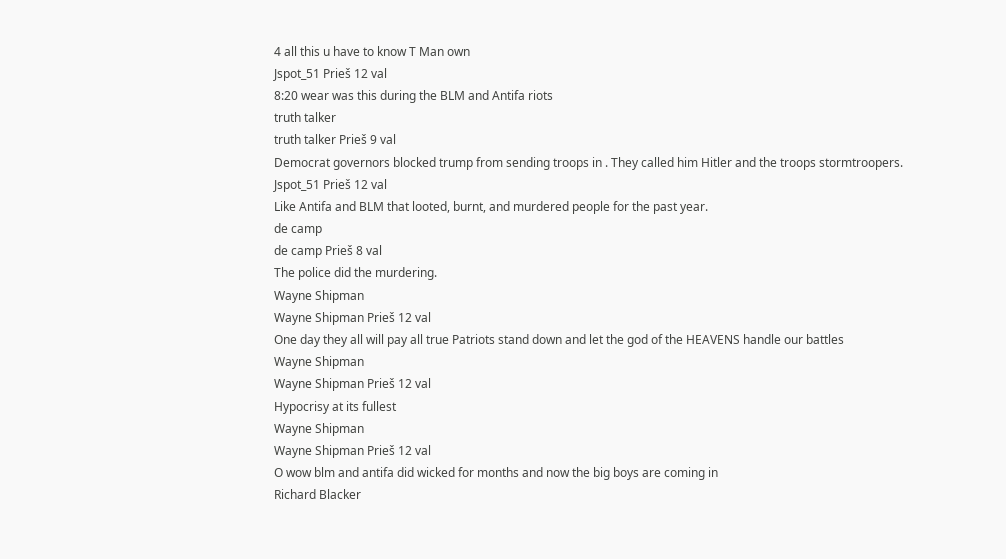4 all this u have to know T Man own
Jspot_51 Prieš 12 val
8:20 wear was this during the BLM and Antifa riots
truth talker
truth talker Prieš 9 val
Democrat governors blocked trump from sending troops in . They called him Hitler and the troops stormtroopers.
Jspot_51 Prieš 12 val
Like Antifa and BLM that looted, burnt, and murdered people for the past year.
de camp
de camp Prieš 8 val
The police did the murdering.
Wayne Shipman
Wayne Shipman Prieš 12 val
One day they all will pay all true Patriots stand down and let the god of the HEAVENS handle our battles
Wayne Shipman
Wayne Shipman Prieš 12 val
Hypocrisy at its fullest
Wayne Shipman
Wayne Shipman Prieš 12 val
O wow blm and antifa did wicked for months and now the big boys are coming in
Richard Blacker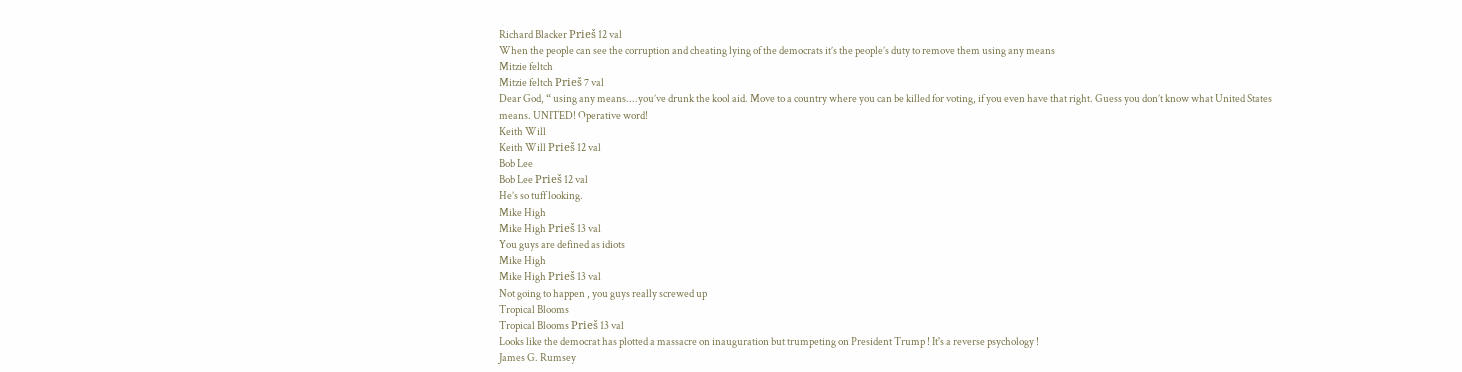Richard Blacker Prieš 12 val
When the people can see the corruption and cheating lying of the democrats it’s the people’s duty to remove them using any means
Mitzie feltch
Mitzie feltch Prieš 7 val
Dear God, “ using any means....you’ve drunk the kool aid. Move to a country where you can be killed for voting, if you even have that right. Guess you don’t know what United States means. UNITED! Operative word!
Keith Will
Keith Will Prieš 12 val
Bob Lee
Bob Lee Prieš 12 val
He’s so tuff looking.
Mike High
Mike High Prieš 13 val
You guys are defined as idiots
Mike High
Mike High Prieš 13 val
Not going to happen , you guys really screwed up
Tropical Blooms
Tropical Blooms Prieš 13 val
Looks like the democrat has plotted a massacre on inauguration but trumpeting on President Trump ! It's a reverse psychology !
James G. Rumsey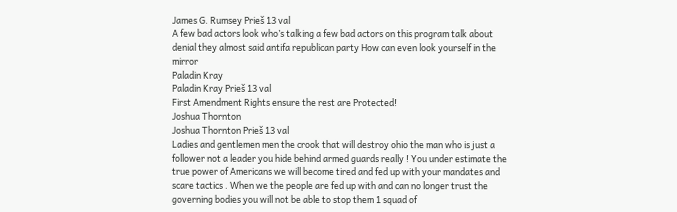James G. Rumsey Prieš 13 val
A few bad actors look who’s talking a few bad actors on this program talk about denial they almost said antifa republican party How can even look yourself in the mirror
Paladin Kray
Paladin Kray Prieš 13 val
First Amendment Rights ensure the rest are Protected!
Joshua Thornton
Joshua Thornton Prieš 13 val
Ladies and gentlemen men the crook that will destroy ohio the man who is just a follower not a leader you hide behind armed guards really ! You under estimate the true power of Americans we will become tired and fed up with your mandates and scare tactics . When we the people are fed up with and can no longer trust the governing bodies you will not be able to stop them 1 squad of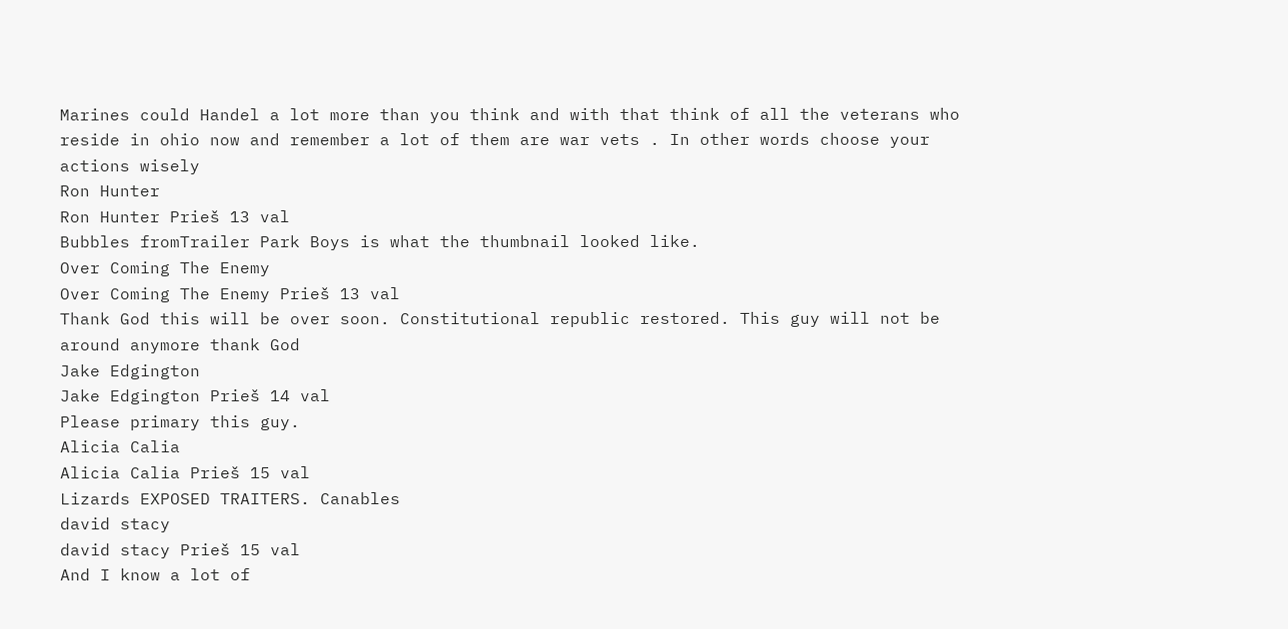Marines could Handel a lot more than you think and with that think of all the veterans who reside in ohio now and remember a lot of them are war vets . In other words choose your actions wisely
Ron Hunter
Ron Hunter Prieš 13 val
Bubbles fromTrailer Park Boys is what the thumbnail looked like.
Over Coming The Enemy
Over Coming The Enemy Prieš 13 val
Thank God this will be over soon. Constitutional republic restored. This guy will not be around anymore thank God
Jake Edgington
Jake Edgington Prieš 14 val
Please primary this guy.
Alicia Calia
Alicia Calia Prieš 15 val
Lizards EXPOSED TRAITERS. Canables
david stacy
david stacy Prieš 15 val
And I know a lot of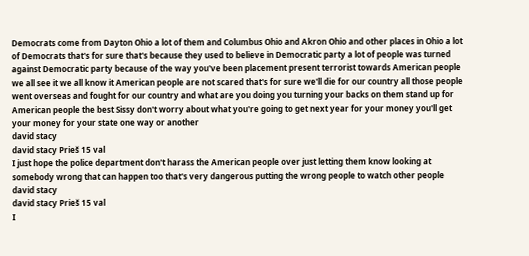Democrats come from Dayton Ohio a lot of them and Columbus Ohio and Akron Ohio and other places in Ohio a lot of Democrats that's for sure that's because they used to believe in Democratic party a lot of people was turned against Democratic party because of the way you've been placement present terrorist towards American people we all see it we all know it American people are not scared that's for sure we'll die for our country all those people went overseas and fought for our country and what are you doing you turning your backs on them stand up for American people the best Sissy don't worry about what you're going to get next year for your money you'll get your money for your state one way or another
david stacy
david stacy Prieš 15 val
I just hope the police department don't harass the American people over just letting them know looking at somebody wrong that can happen too that's very dangerous putting the wrong people to watch other people
david stacy
david stacy Prieš 15 val
I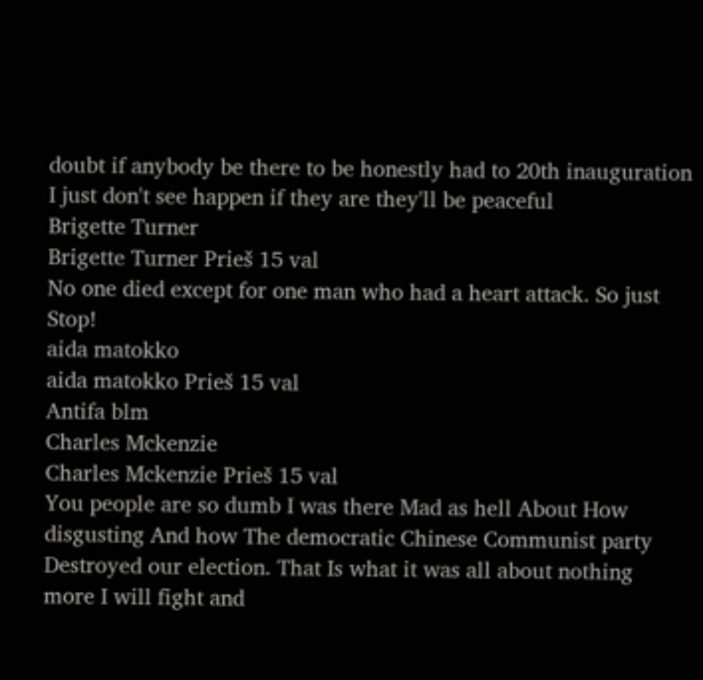doubt if anybody be there to be honestly had to 20th inauguration I just don't see happen if they are they'll be peaceful
Brigette Turner
Brigette Turner Prieš 15 val
No one died except for one man who had a heart attack. So just Stop!
aida matokko
aida matokko Prieš 15 val
Antifa blm
Charles Mckenzie
Charles Mckenzie Prieš 15 val
You people are so dumb I was there Mad as hell About How disgusting And how The democratic Chinese Communist party Destroyed our election. That Is what it was all about nothing more I will fight and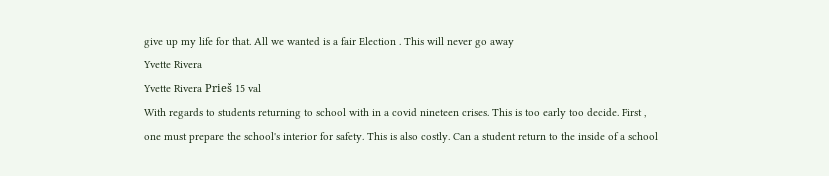give up my life for that. All we wanted is a fair Election . This will never go away
Yvette Rivera
Yvette Rivera Prieš 15 val
With regards to students returning to school with in a covid nineteen crises. This is too early too decide. First , one must prepare the school's interior for safety. This is also costly. Can a student return to the inside of a school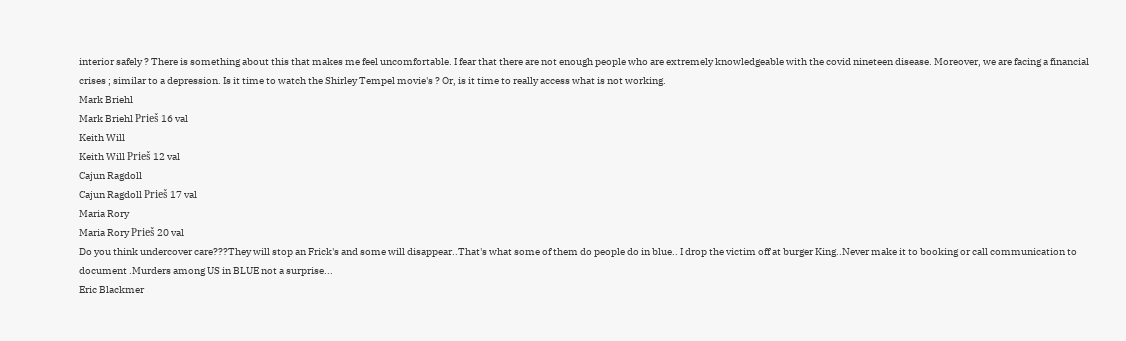interior safely ? There is something about this that makes me feel uncomfortable. I fear that there are not enough people who are extremely knowledgeable with the covid nineteen disease. Moreover, we are facing a financial crises ; similar to a depression. Is it time to watch the Shirley Tempel movie's ? Or, is it time to really access what is not working.
Mark Briehl
Mark Briehl Prieš 16 val
Keith Will
Keith Will Prieš 12 val
Cajun Ragdoll
Cajun Ragdoll Prieš 17 val
Maria Rory
Maria Rory Prieš 20 val
Do you think undercover care???They will stop an Frick's and some will disappear..That's what some of them do people do in blue.. I drop the victim off at burger King..Never make it to booking or call communication to document .Murders among US in BLUE not a surprise...
Eric Blackmer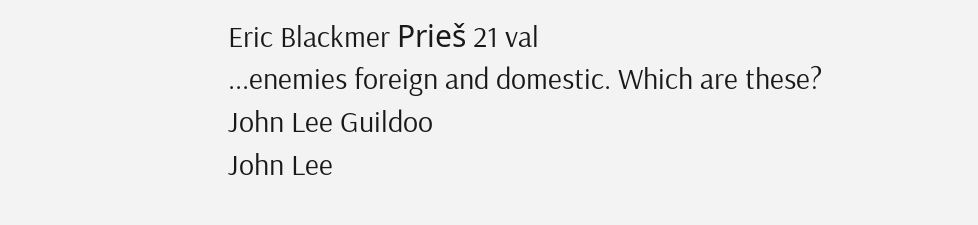Eric Blackmer Prieš 21 val
...enemies foreign and domestic. Which are these?
John Lee Guildoo
John Lee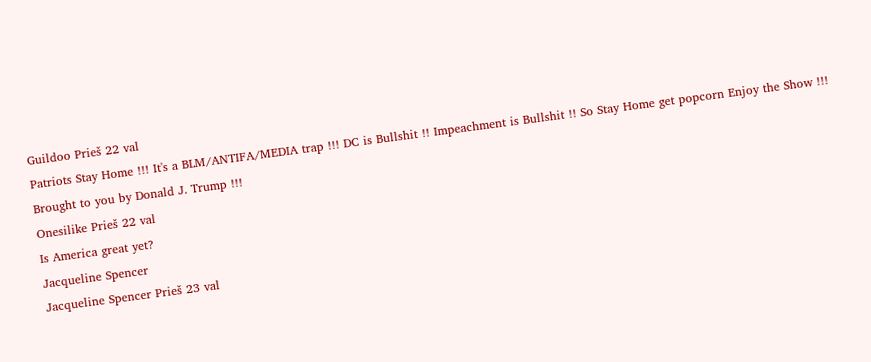Guildoo Prieš 22 val
Patriots Stay Home !!! It's a BLM/ANTIFA/MEDIA trap !!! DC is Bullshit !! Impeachment is Bullshit !! So Stay Home get popcorn Enjoy the Show !!! Brought to you by Donald J. Trump !!!
Onesilike Prieš 22 val
Is America great yet?
Jacqueline Spencer
Jacqueline Spencer Prieš 23 val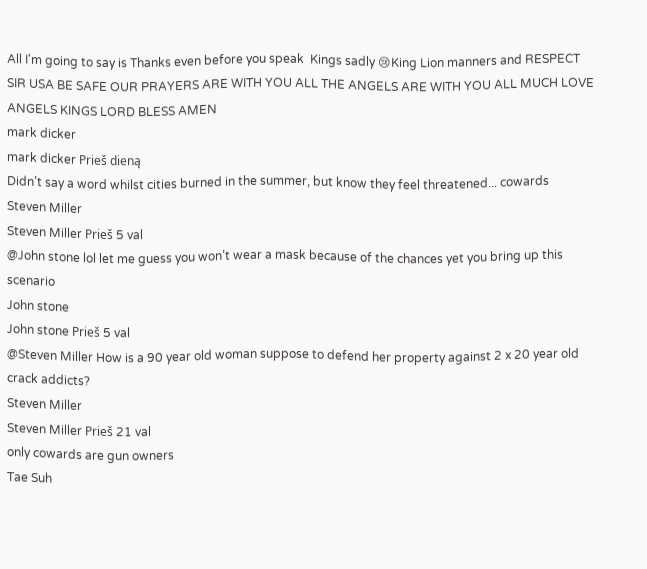All I'm going to say is Thanks even before you speak  Kings sadly 😢King Lion manners and RESPECT SIR USA BE SAFE OUR PRAYERS ARE WITH YOU ALL THE ANGELS ARE WITH YOU ALL MUCH LOVE ANGELS KINGS LORD BLESS AMEN
mark dicker
mark dicker Prieš dieną
Didn’t say a word whilst cities burned in the summer, but know they feel threatened... cowards
Steven Miller
Steven Miller Prieš 5 val
@John stone lol let me guess you won’t wear a mask because of the chances yet you bring up this scenario
John stone
John stone Prieš 5 val
@Steven Miller How is a 90 year old woman suppose to defend her property against 2 x 20 year old crack addicts?
Steven Miller
Steven Miller Prieš 21 val
only cowards are gun owners
Tae Suh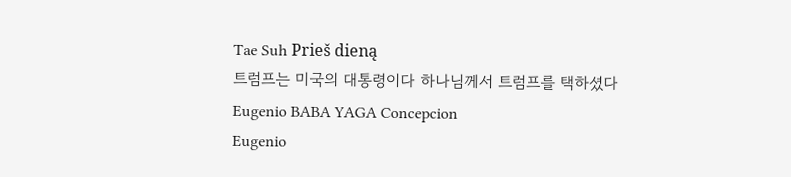Tae Suh Prieš dieną
트럼프는 미국의 대통령이다 하나님께서 트럼프를 택하셨다
Eugenio BABA YAGA Concepcion
Eugenio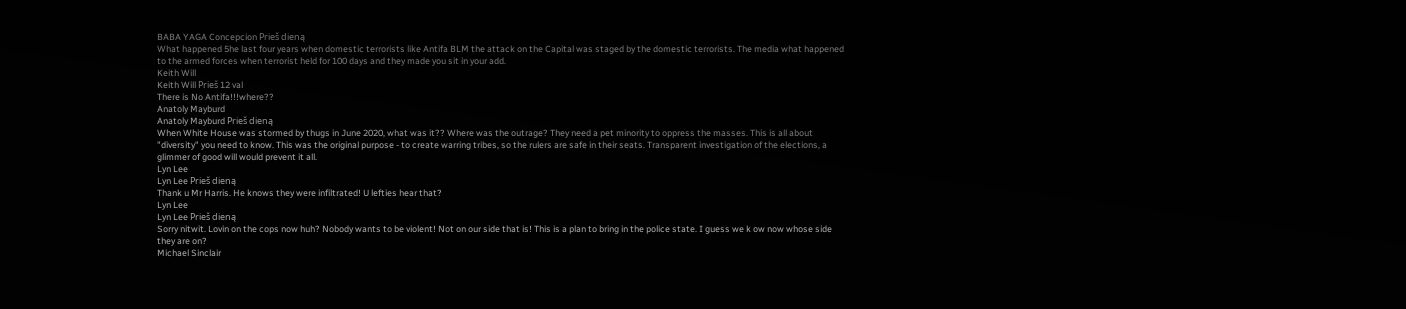BABA YAGA Concepcion Prieš dieną
What happened 5he last four years when domestic terrorists like Antifa BLM the attack on the Capital was staged by the domestic terrorists. The media what happened to the armed forces when terrorist held for 100 days and they made you sit in your add.
Keith Will
Keith Will Prieš 12 val
There is No Antifa!!!where??
Anatoly Mayburd
Anatoly Mayburd Prieš dieną
When White House was stormed by thugs in June 2020, what was it?? Where was the outrage? They need a pet minority to oppress the masses. This is all about "diversity" you need to know. This was the original purpose - to create warring tribes, so the rulers are safe in their seats. Transparent investigation of the elections, a glimmer of good will would prevent it all.
Lyn Lee
Lyn Lee Prieš dieną
Thank u Mr Harris. He knows they were infiltrated! U lefties hear that?
Lyn Lee
Lyn Lee Prieš dieną
Sorry nitwit. Lovin on the cops now huh? Nobody wants to be violent! Not on our side that is! This is a plan to bring in the police state. I guess we k ow now whose side they are on?
Michael Sinclair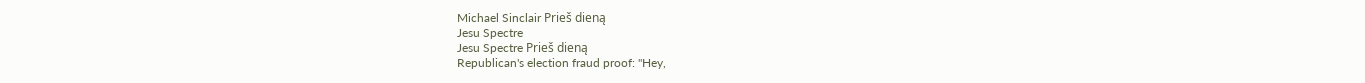Michael Sinclair Prieš dieną
Jesu Spectre
Jesu Spectre Prieš dieną
Republican's election fraud proof: "Hey,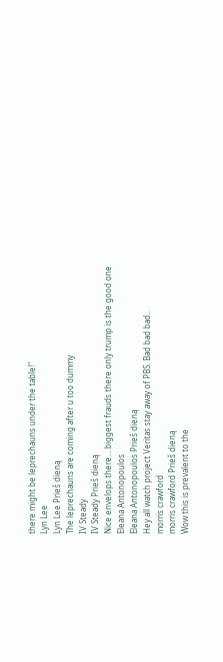there might be leprechauns under the table!"
Lyn Lee
Lyn Lee Prieš dieną
The leprechauns are coming after u too dummy
IV Steady
IV Steady Prieš dieną
Nice envelops there... biggest frauds there only trump is the good one
Eleana Antonopoulos
Eleana Antonopoulos Prieš dieną
Hey all watch project Veritas stay away of PBS. Bad bad bad..
morris crawford
morris crawford Prieš dieną
Wow this is prevalent to the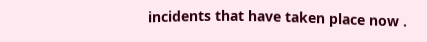incidents that have taken place now .